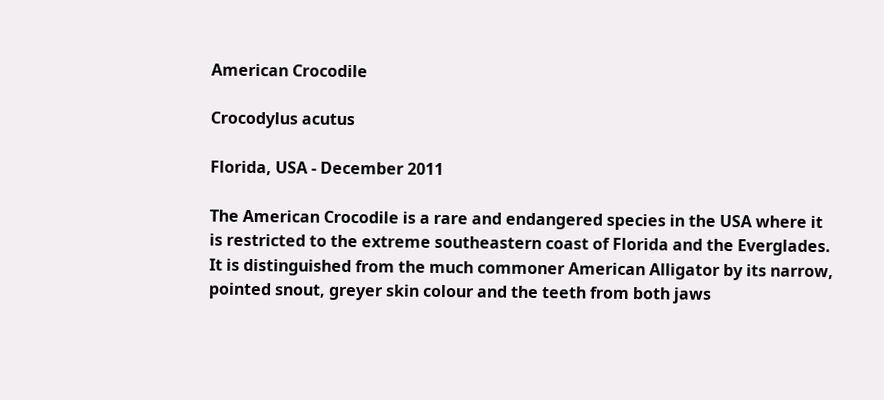American Crocodile

Crocodylus acutus

Florida, USA - December 2011

The American Crocodile is a rare and endangered species in the USA where it is restricted to the extreme southeastern coast of Florida and the Everglades.  It is distinguished from the much commoner American Alligator by its narrow, pointed snout, greyer skin colour and the teeth from both jaws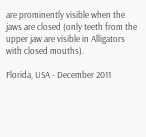are prominently visible when the jaws are closed (only teeth from the upper jaw are visible in Alligators with closed mouths).

Florida, USA - December 2011